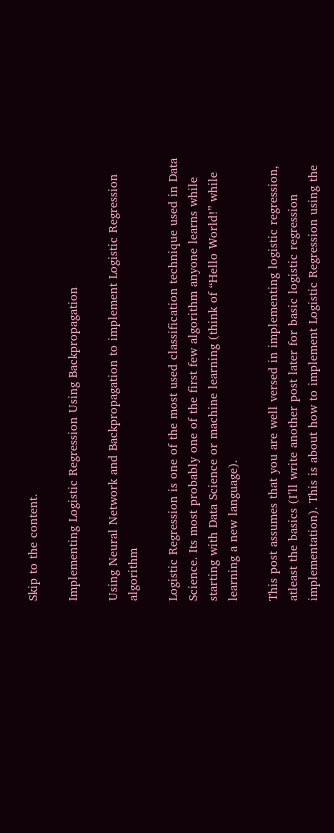Skip to the content.

Implementing Logistic Regression Using Backpropagation

Using Neural Network and Backpropagation to implement Logistic Regression algorithm

Logistic Regression is one of the most used classification technique used in Data Science. Its most probably one of the first few algorithm anyone learns while starting with Data Science or machine learning (think of “Hello World!” while learning a new language).

This post assumes that you are well versed in implementing logistic regression, atleast the basics (I’ll write another post later for basic logistic regression implementation). This is about how to implement Logistic Regression using the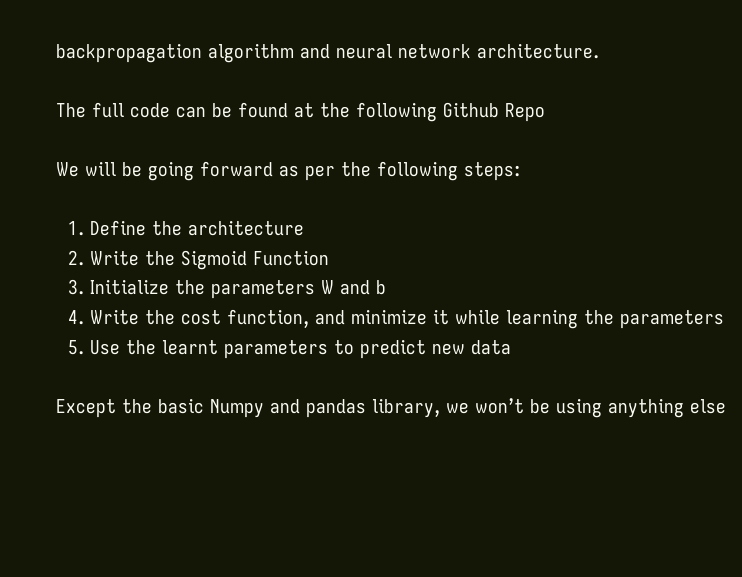backpropagation algorithm and neural network architecture.

The full code can be found at the following Github Repo

We will be going forward as per the following steps:

  1. Define the architecture
  2. Write the Sigmoid Function
  3. Initialize the parameters W and b
  4. Write the cost function, and minimize it while learning the parameters
  5. Use the learnt parameters to predict new data

Except the basic Numpy and pandas library, we won’t be using anything else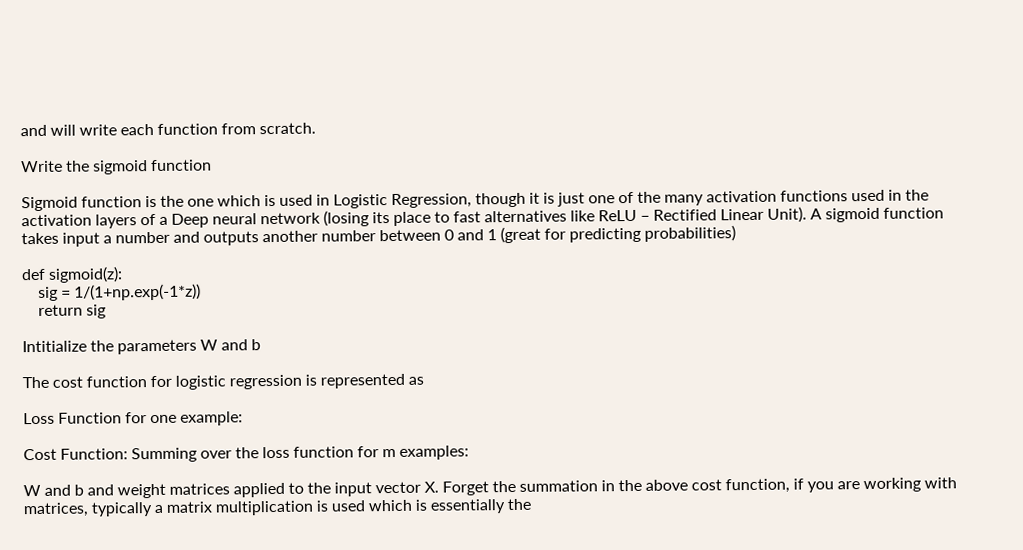and will write each function from scratch.

Write the sigmoid function

Sigmoid function is the one which is used in Logistic Regression, though it is just one of the many activation functions used in the activation layers of a Deep neural network (losing its place to fast alternatives like ReLU – Rectified Linear Unit). A sigmoid function takes input a number and outputs another number between 0 and 1 (great for predicting probabilities)

def sigmoid(z):
    sig = 1/(1+np.exp(-1*z))
    return sig

Intitialize the parameters W and b

The cost function for logistic regression is represented as

Loss Function for one example:

Cost Function: Summing over the loss function for m examples:

W and b and weight matrices applied to the input vector X. Forget the summation in the above cost function, if you are working with matrices, typically a matrix multiplication is used which is essentially the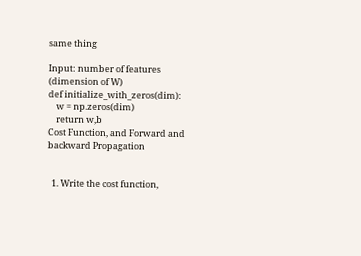same thing

Input: number of features (dimension of W)
def initialize_with_zeros(dim):
    w = np.zeros(dim)
    return w,b
Cost Function, and Forward and backward Propagation


  1. Write the cost function,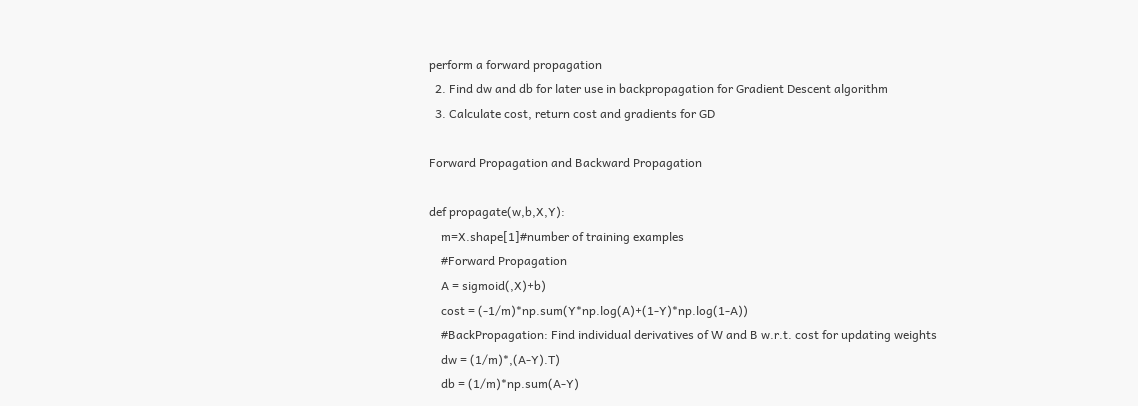perform a forward propagation
  2. Find dw and db for later use in backpropagation for Gradient Descent algorithm
  3. Calculate cost, return cost and gradients for GD

Forward Propagation and Backward Propagation

def propagate(w,b,X,Y):
    m=X.shape[1]#number of training examples
    #Forward Propagation
    A = sigmoid(,X)+b)
    cost = (-1/m)*np.sum(Y*np.log(A)+(1-Y)*np.log(1-A))
    #BackPropagation: Find individual derivatives of W and B w.r.t. cost for updating weights
    dw = (1/m)*,(A-Y).T)
    db = (1/m)*np.sum(A-Y)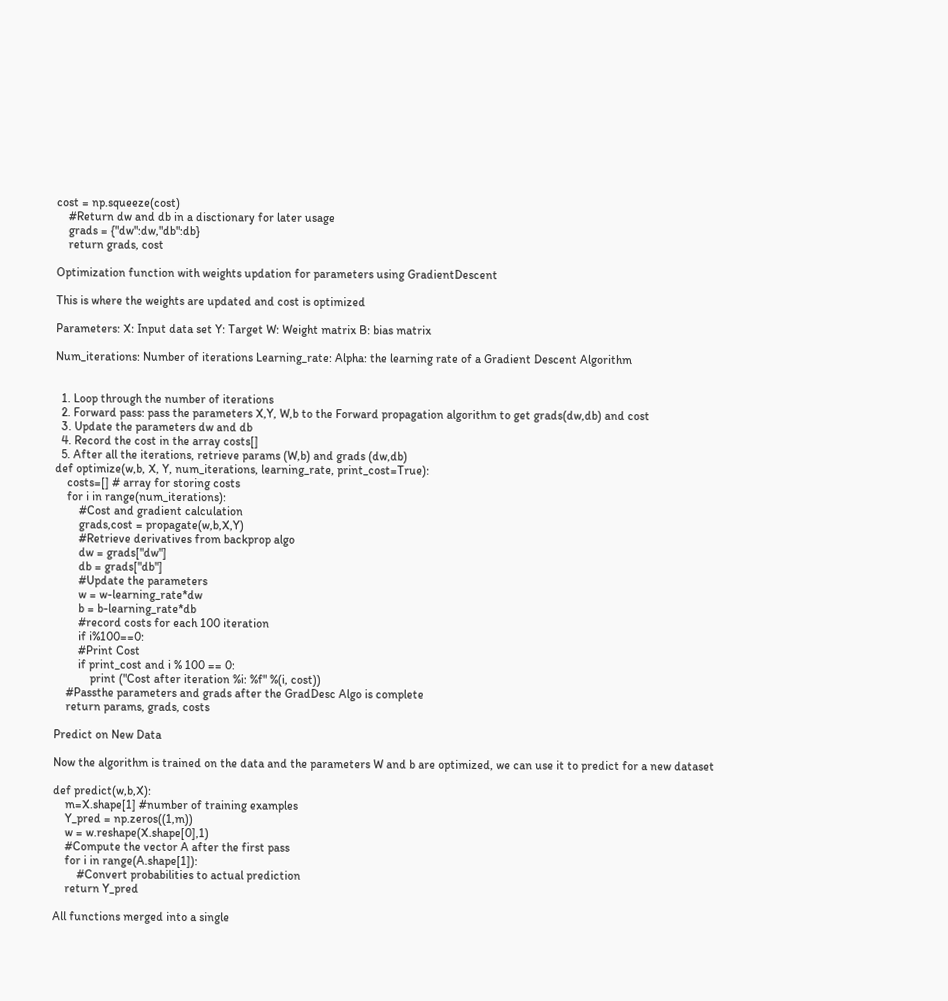cost = np.squeeze(cost)
    #Return dw and db in a disctionary for later usage
    grads = {"dw":dw,"db":db}
    return grads, cost

Optimization function with weights updation for parameters using GradientDescent

This is where the weights are updated and cost is optimized

Parameters: X: Input data set Y: Target W: Weight matrix B: bias matrix

Num_iterations: Number of iterations Learning_rate: Alpha: the learning rate of a Gradient Descent Algorithm


  1. Loop through the number of iterations
  2. Forward pass: pass the parameters X,Y, W,b to the Forward propagation algorithm to get grads(dw,db) and cost
  3. Update the parameters dw and db
  4. Record the cost in the array costs[]
  5. After all the iterations, retrieve params (W,b) and grads (dw,db)
def optimize(w,b, X, Y, num_iterations, learning_rate, print_cost=True):
    costs=[] # array for storing costs
    for i in range(num_iterations):
        #Cost and gradient calculation
        grads,cost = propagate(w,b,X,Y)
        #Retrieve derivatives from backprop algo
        dw = grads["dw"]
        db = grads["db"]
        #Update the parameters
        w = w-learning_rate*dw
        b = b-learning_rate*db
        #record costs for each 100 iteration
        if i%100==0:
        #Print Cost
        if print_cost and i % 100 == 0:
            print ("Cost after iteration %i: %f" %(i, cost))
    #Passthe parameters and grads after the GradDesc Algo is complete
    return params, grads, costs

Predict on New Data

Now the algorithm is trained on the data and the parameters W and b are optimized, we can use it to predict for a new dataset

def predict(w,b,X):
    m=X.shape[1] #number of training examples
    Y_pred = np.zeros((1,m))
    w = w.reshape(X.shape[0],1)
    #Compute the vector A after the first pass
    for i in range(A.shape[1]):
        #Convert probabilities to actual prediction
    return Y_pred

All functions merged into a single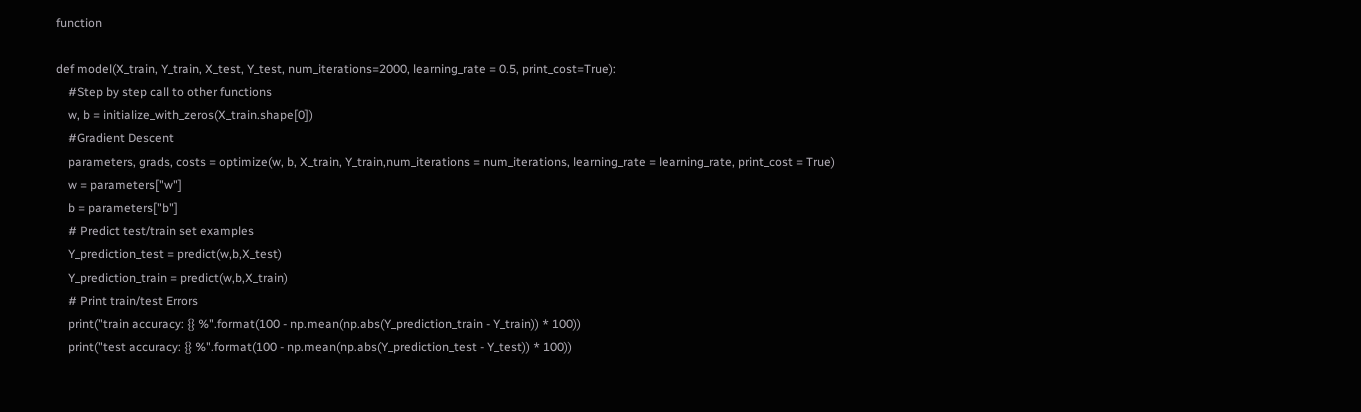function

def model(X_train, Y_train, X_test, Y_test, num_iterations=2000, learning_rate = 0.5, print_cost=True):
    #Step by step call to other functions
    w, b = initialize_with_zeros(X_train.shape[0])
    #Gradient Descent
    parameters, grads, costs = optimize(w, b, X_train, Y_train,num_iterations = num_iterations, learning_rate = learning_rate, print_cost = True)
    w = parameters["w"]
    b = parameters["b"]
    # Predict test/train set examples
    Y_prediction_test = predict(w,b,X_test)
    Y_prediction_train = predict(w,b,X_train)
    # Print train/test Errors
    print("train accuracy: {} %".format(100 - np.mean(np.abs(Y_prediction_train - Y_train)) * 100))
    print("test accuracy: {} %".format(100 - np.mean(np.abs(Y_prediction_test - Y_test)) * 100))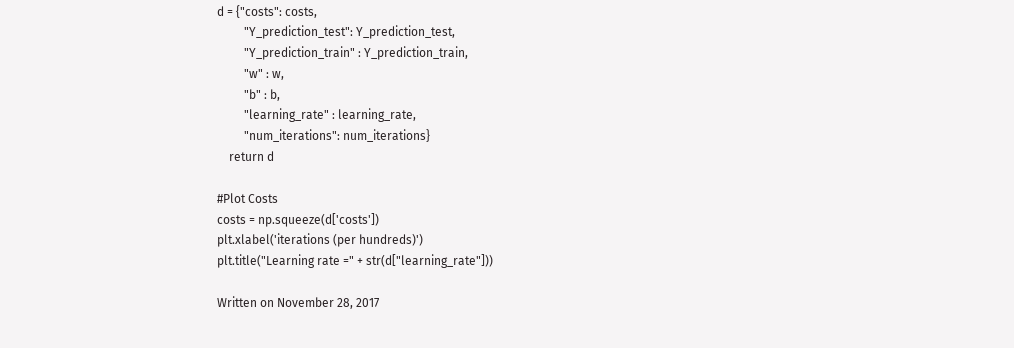d = {"costs": costs,
         "Y_prediction_test": Y_prediction_test,
         "Y_prediction_train" : Y_prediction_train,
         "w" : w,
         "b" : b,
         "learning_rate" : learning_rate,
         "num_iterations": num_iterations}
    return d

#Plot Costs
costs = np.squeeze(d['costs'])
plt.xlabel('iterations (per hundreds)')
plt.title("Learning rate =" + str(d["learning_rate"]))

Written on November 28, 2017